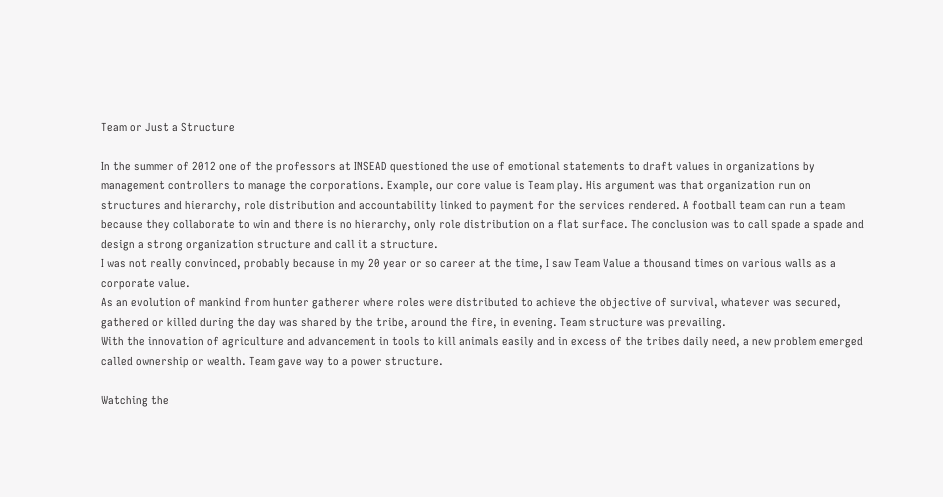Team or Just a Structure

In the summer of 2012 one of the professors at INSEAD questioned the use of emotional statements to draft values in organizations by management controllers to manage the corporations. Example, our core value is Team play. His argument was that organization run on structures and hierarchy, role distribution and accountability linked to payment for the services rendered. A football team can run a team because they collaborate to win and there is no hierarchy, only role distribution on a flat surface. The conclusion was to call spade a spade and design a strong organization structure and call it a structure.
I was not really convinced, probably because in my 20 year or so career at the time, I saw Team Value a thousand times on various walls as a corporate value.
As an evolution of mankind from hunter gatherer where roles were distributed to achieve the objective of survival, whatever was secured, gathered or killed during the day was shared by the tribe, around the fire, in evening. Team structure was prevailing.
With the innovation of agriculture and advancement in tools to kill animals easily and in excess of the tribes daily need, a new problem emerged called ownership or wealth. Team gave way to a power structure.

Watching the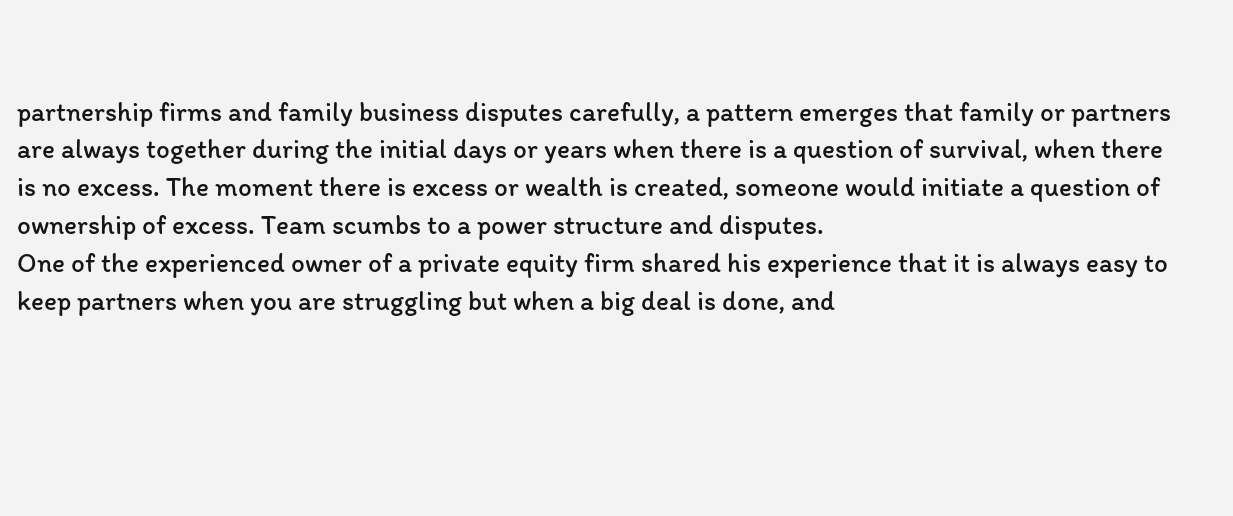partnership firms and family business disputes carefully, a pattern emerges that family or partners are always together during the initial days or years when there is a question of survival, when there is no excess. The moment there is excess or wealth is created, someone would initiate a question of ownership of excess. Team scumbs to a power structure and disputes.
One of the experienced owner of a private equity firm shared his experience that it is always easy to keep partners when you are struggling but when a big deal is done, and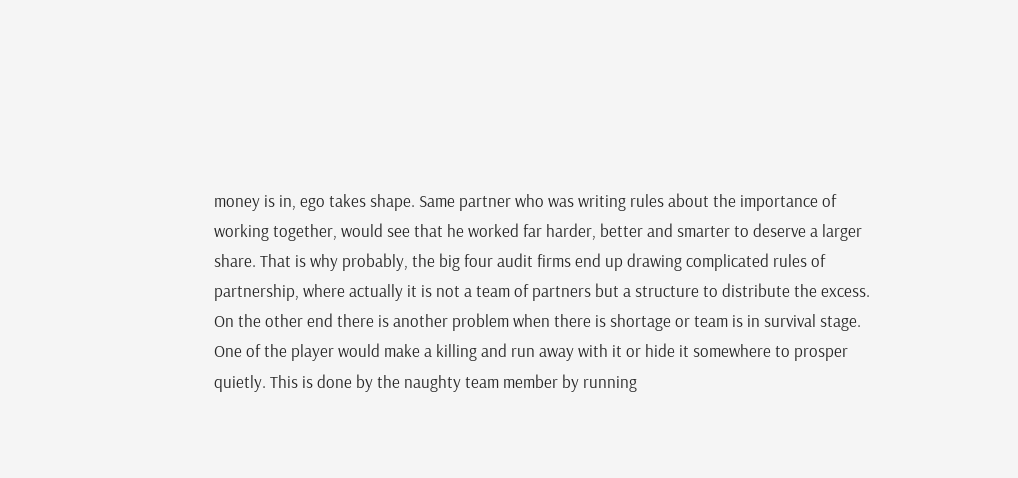money is in, ego takes shape. Same partner who was writing rules about the importance of working together, would see that he worked far harder, better and smarter to deserve a larger share. That is why probably, the big four audit firms end up drawing complicated rules of partnership, where actually it is not a team of partners but a structure to distribute the excess.
On the other end there is another problem when there is shortage or team is in survival stage. One of the player would make a killing and run away with it or hide it somewhere to prosper quietly. This is done by the naughty team member by running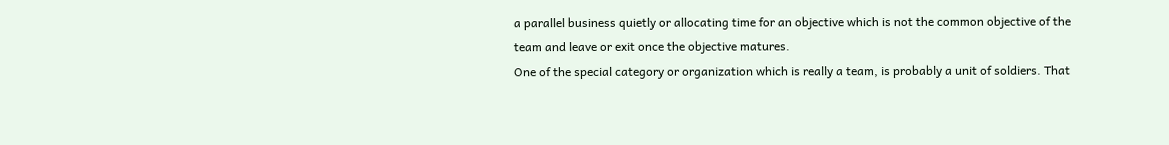a parallel business quietly or allocating time for an objective which is not the common objective of the team and leave or exit once the objective matures.
One of the special category or organization which is really a team, is probably a unit of soldiers. That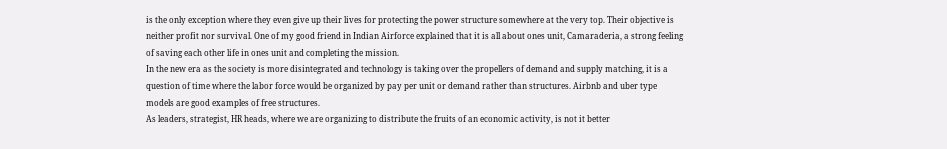is the only exception where they even give up their lives for protecting the power structure somewhere at the very top. Their objective is neither profit nor survival. One of my good friend in Indian Airforce explained that it is all about ones unit, Camaraderia, a strong feeling of saving each other life in ones unit and completing the mission.
In the new era as the society is more disintegrated and technology is taking over the propellers of demand and supply matching, it is a question of time where the labor force would be organized by pay per unit or demand rather than structures. Airbnb and uber type models are good examples of free structures.
As leaders, strategist, HR heads, where we are organizing to distribute the fruits of an economic activity, is not it better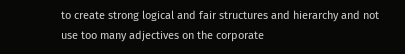to create strong logical and fair structures and hierarchy and not use too many adjectives on the corporate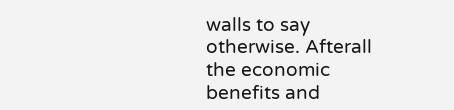walls to say otherwise. Afterall the economic benefits and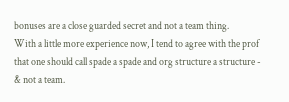bonuses are a close guarded secret and not a team thing.
With a little more experience now, I tend to agree with the prof that one should call spade a spade and org structure a structure - & not a team.